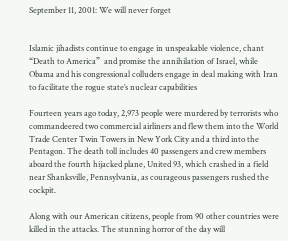September 11, 2001: We will never forget


Islamic jihadists continue to engage in unspeakable violence, chant “Death to America”  and promise the annihilation of Israel, while Obama and his congressional colluders engage in deal making with Iran to facilitate the rogue state’s nuclear capabilities

Fourteen years ago today, 2,973 people were murdered by terrorists who commandeered two commercial airliners and flew them into the World Trade Center Twin Towers in New York City and a third into the Pentagon. The death toll includes 40 passengers and crew members aboard the fourth hijacked plane, United 93, which crashed in a field near Shanksville, Pennsylvania, as courageous passengers rushed the cockpit.

Along with our American citizens, people from 90 other countries were killed in the attacks. The stunning horror of the day will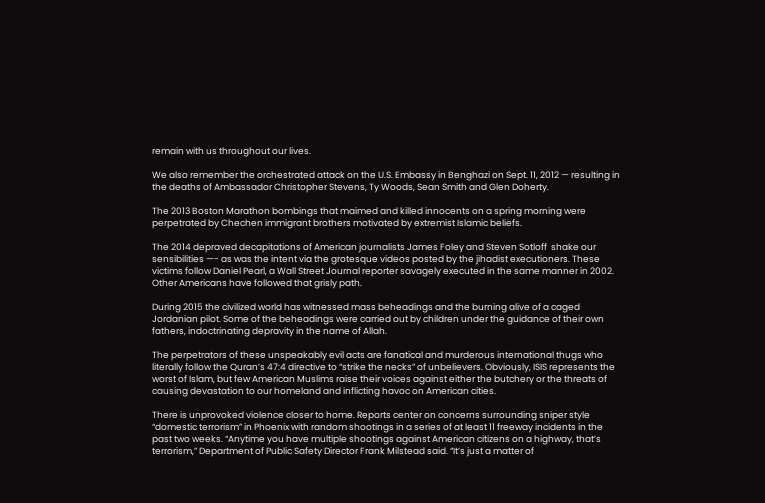remain with us throughout our lives.

We also remember the orchestrated attack on the U.S. Embassy in Benghazi on Sept. 11, 2012 — resulting in the deaths of Ambassador Christopher Stevens, Ty Woods, Sean Smith and Glen Doherty.

The 2013 Boston Marathon bombings that maimed and killed innocents on a spring morning were perpetrated by Chechen immigrant brothers motivated by extremist Islamic beliefs.

The 2014 depraved decapitations of American journalists James Foley and Steven Sotloff  shake our sensibilities —- as was the intent via the grotesque videos posted by the jihadist executioners. These victims follow Daniel Pearl, a Wall Street Journal reporter savagely executed in the same manner in 2002. Other Americans have followed that grisly path.

During 2015 the civilized world has witnessed mass beheadings and the burning alive of a caged Jordanian pilot. Some of the beheadings were carried out by children under the guidance of their own fathers, indoctrinating depravity in the name of Allah.

The perpetrators of these unspeakably evil acts are fanatical and murderous international thugs who literally follow the Quran’s 47:4 directive to “strike the necks” of unbelievers. Obviously, ISIS represents the worst of Islam, but few American Muslims raise their voices against either the butchery or the threats of causing devastation to our homeland and inflicting havoc on American cities.

There is unprovoked violence closer to home. Reports center on concerns surrounding sniper style “domestic terrorism” in Phoenix with random shootings in a series of at least 11 freeway incidents in the past two weeks. “Anytime you have multiple shootings against American citizens on a highway, that’s terrorism,” Department of Public Safety Director Frank Milstead said. “It’s just a matter of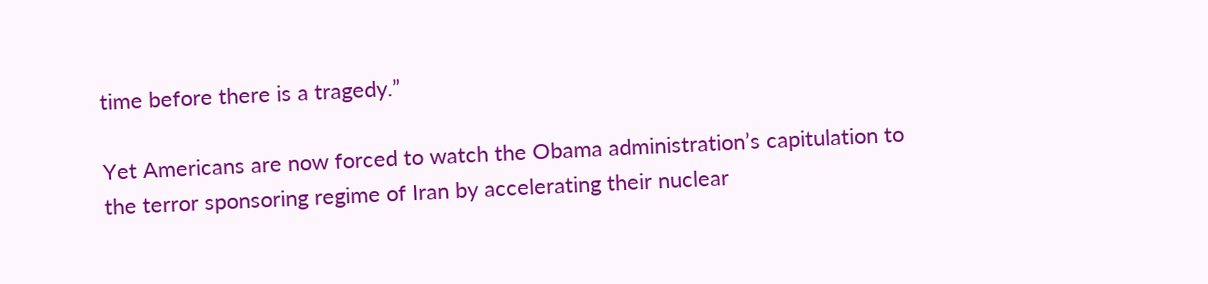time before there is a tragedy.”

Yet Americans are now forced to watch the Obama administration’s capitulation to the terror sponsoring regime of Iran by accelerating their nuclear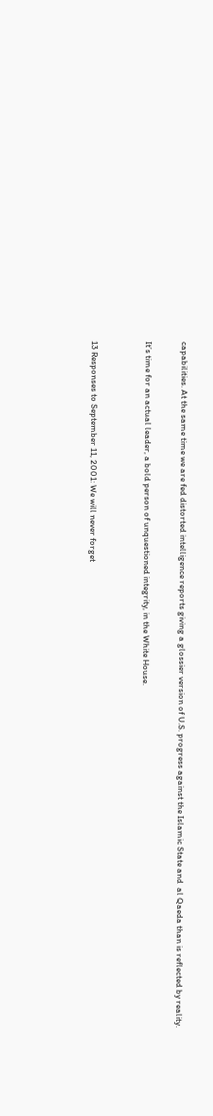capabilities. At the same time we are fed distorted intelligence reports giving a glossier version of U.S. progress against the Islamic State and  al Qaeda than is reflected by reality.

It’s time for an actual leader, a bold person of unquestioned integrity, in the White House.


13 Responses to September 11, 2001: We will never forget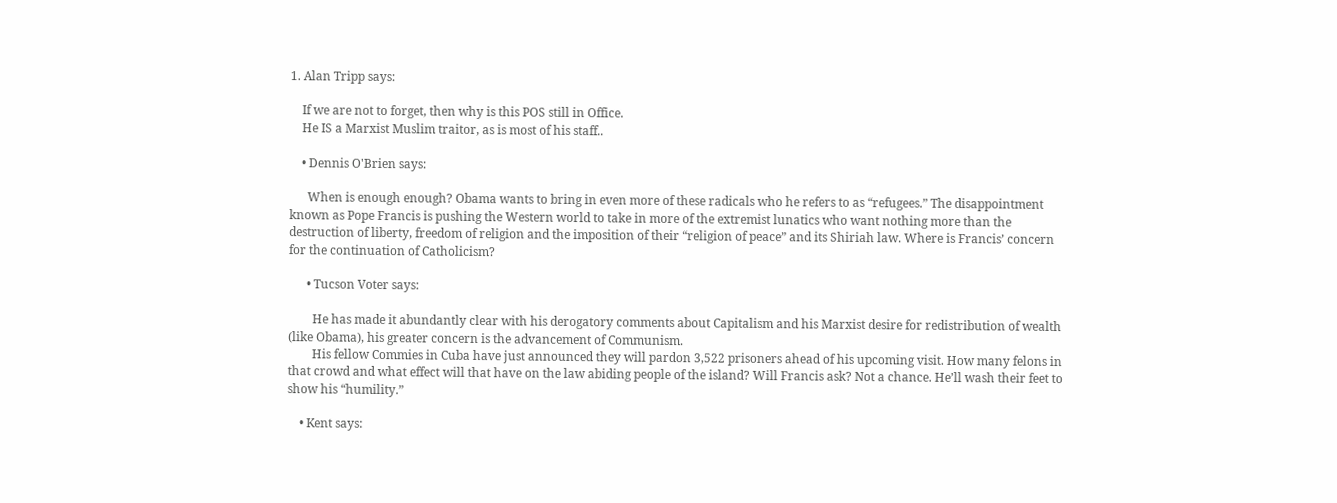1. Alan Tripp says:

    If we are not to forget, then why is this POS still in Office.
    He IS a Marxist Muslim traitor, as is most of his staff..

    • Dennis O'Brien says:

      When is enough enough? Obama wants to bring in even more of these radicals who he refers to as “refugees.” The disappointment known as Pope Francis is pushing the Western world to take in more of the extremist lunatics who want nothing more than the destruction of liberty, freedom of religion and the imposition of their “religion of peace” and its Shiriah law. Where is Francis’ concern for the continuation of Catholicism?

      • Tucson Voter says:

        He has made it abundantly clear with his derogatory comments about Capitalism and his Marxist desire for redistribution of wealth (like Obama), his greater concern is the advancement of Communism.
        His fellow Commies in Cuba have just announced they will pardon 3,522 prisoners ahead of his upcoming visit. How many felons in that crowd and what effect will that have on the law abiding people of the island? Will Francis ask? Not a chance. He’ll wash their feet to show his “humility.”

    • Kent says: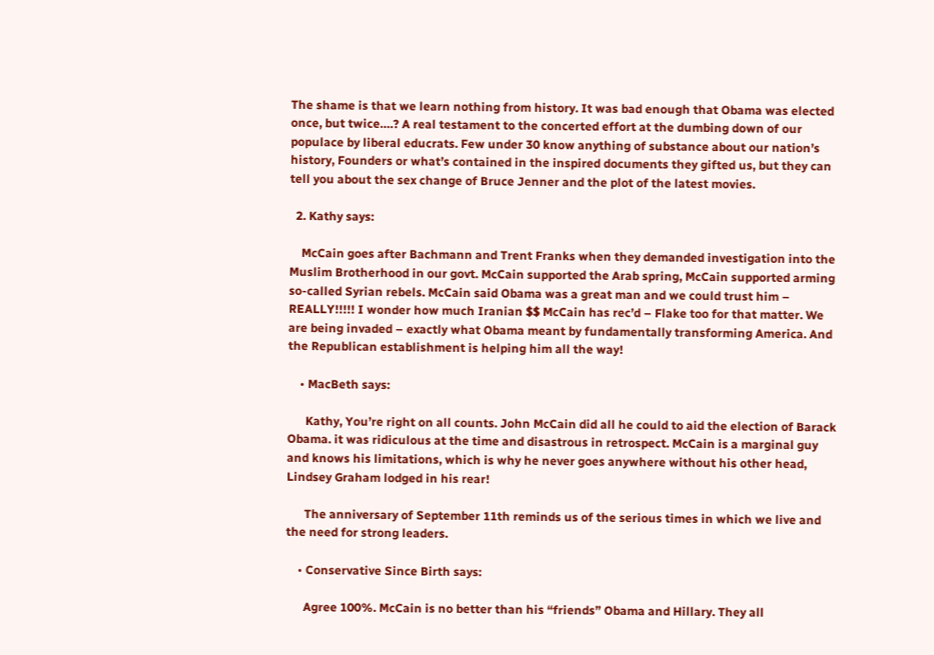The shame is that we learn nothing from history. It was bad enough that Obama was elected once, but twice….? A real testament to the concerted effort at the dumbing down of our populace by liberal educrats. Few under 30 know anything of substance about our nation’s history, Founders or what’s contained in the inspired documents they gifted us, but they can tell you about the sex change of Bruce Jenner and the plot of the latest movies.

  2. Kathy says:

    McCain goes after Bachmann and Trent Franks when they demanded investigation into the Muslim Brotherhood in our govt. McCain supported the Arab spring, McCain supported arming so-called Syrian rebels. McCain said Obama was a great man and we could trust him – REALLY!!!!! I wonder how much Iranian $$ McCain has rec’d – Flake too for that matter. We are being invaded – exactly what Obama meant by fundamentally transforming America. And the Republican establishment is helping him all the way!

    • MacBeth says:

      Kathy, You’re right on all counts. John McCain did all he could to aid the election of Barack Obama. it was ridiculous at the time and disastrous in retrospect. McCain is a marginal guy and knows his limitations, which is why he never goes anywhere without his other head, Lindsey Graham lodged in his rear!

      The anniversary of September 11th reminds us of the serious times in which we live and the need for strong leaders.

    • Conservative Since Birth says:

      Agree 100%. McCain is no better than his “friends” Obama and Hillary. They all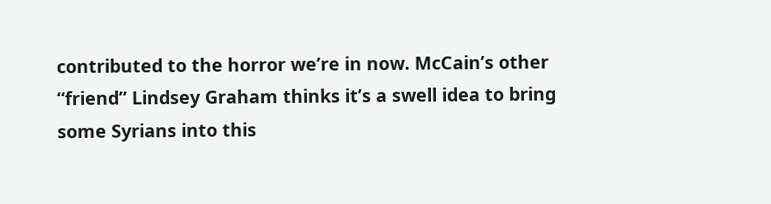contributed to the horror we’re in now. McCain’s other “friend” Lindsey Graham thinks it’s a swell idea to bring some Syrians into this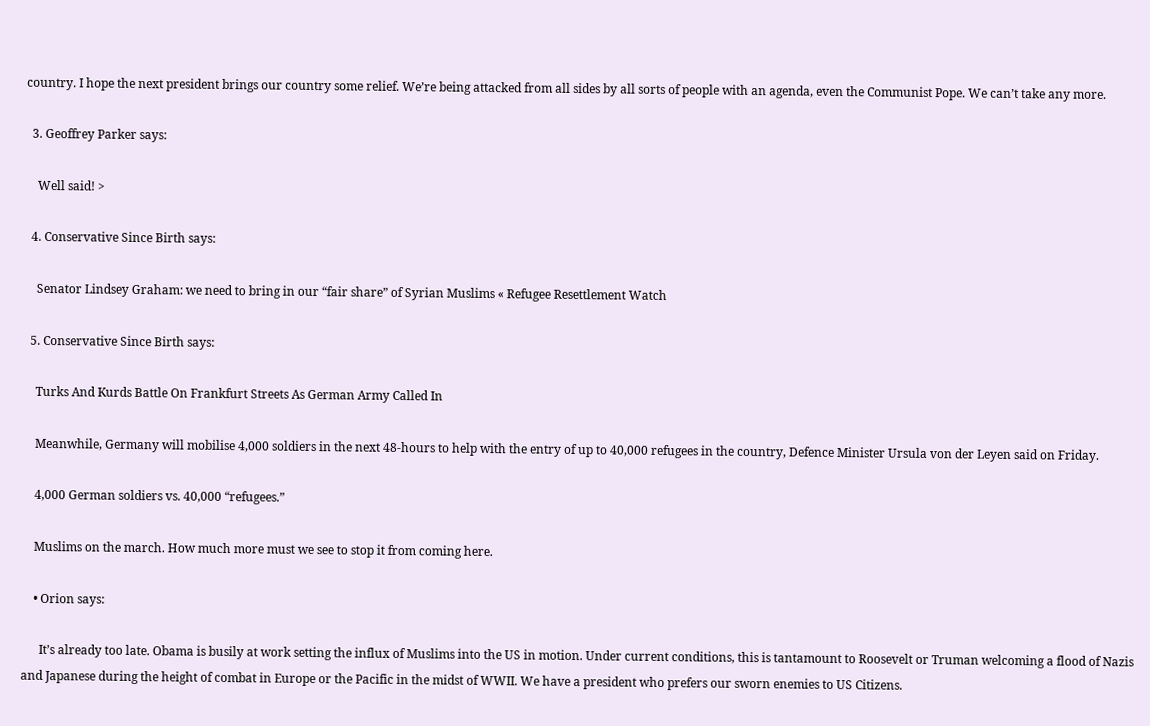country. I hope the next president brings our country some relief. We’re being attacked from all sides by all sorts of people with an agenda, even the Communist Pope. We can’t take any more.

  3. Geoffrey Parker says:

    Well said! >

  4. Conservative Since Birth says:

    Senator Lindsey Graham: we need to bring in our “fair share” of Syrian Muslims « Refugee Resettlement Watch

  5. Conservative Since Birth says:

    Turks And Kurds Battle On Frankfurt Streets As German Army Called In

    Meanwhile, Germany will mobilise 4,000 soldiers in the next 48-hours to help with the entry of up to 40,000 refugees in the country, Defence Minister Ursula von der Leyen said on Friday.

    4,000 German soldiers vs. 40,000 “refugees.”

    Muslims on the march. How much more must we see to stop it from coming here.

    • Orion says:

      It’s already too late. Obama is busily at work setting the influx of Muslims into the US in motion. Under current conditions, this is tantamount to Roosevelt or Truman welcoming a flood of Nazis and Japanese during the height of combat in Europe or the Pacific in the midst of WWII. We have a president who prefers our sworn enemies to US Citizens.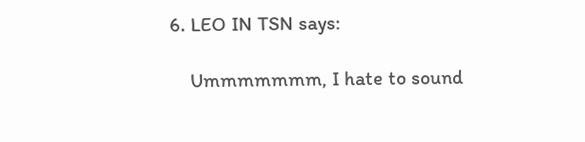6. LEO IN TSN says:

    Ummmmmmm, I hate to sound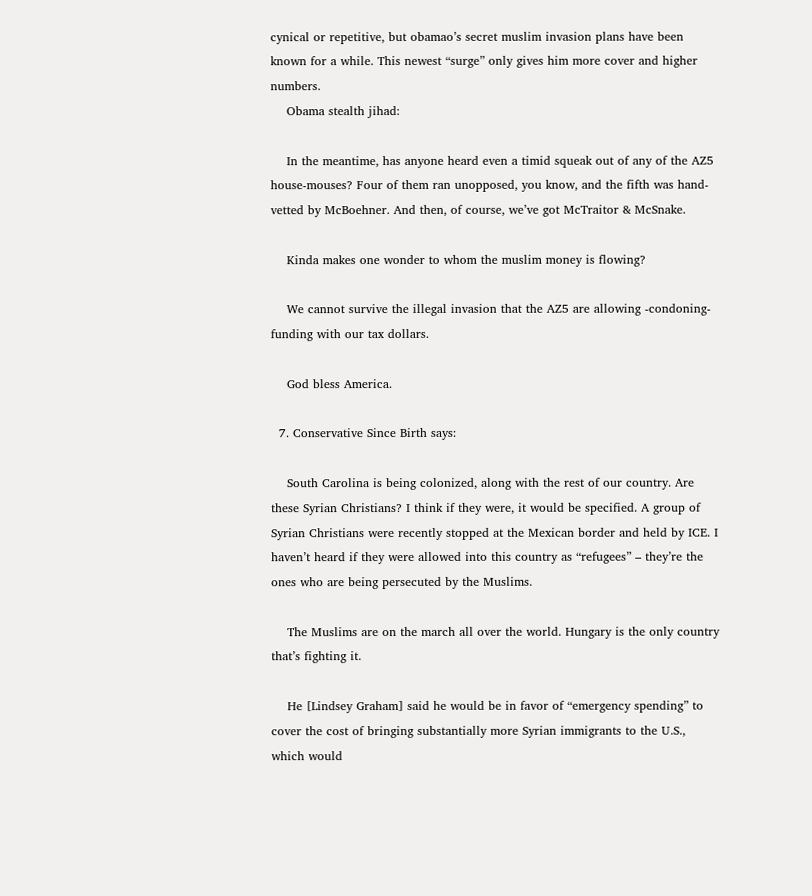cynical or repetitive, but obamao’s secret muslim invasion plans have been known for a while. This newest “surge” only gives him more cover and higher numbers.
    Obama stealth jihad:

    In the meantime, has anyone heard even a timid squeak out of any of the AZ5 house-mouses? Four of them ran unopposed, you know, and the fifth was hand-vetted by McBoehner. And then, of course, we’ve got McTraitor & McSnake.

    Kinda makes one wonder to whom the muslim money is flowing?

    We cannot survive the illegal invasion that the AZ5 are allowing -condoning-funding with our tax dollars.

    God bless America.

  7. Conservative Since Birth says:

    South Carolina is being colonized, along with the rest of our country. Are these Syrian Christians? I think if they were, it would be specified. A group of Syrian Christians were recently stopped at the Mexican border and held by ICE. I haven’t heard if they were allowed into this country as “refugees” – they’re the ones who are being persecuted by the Muslims.

    The Muslims are on the march all over the world. Hungary is the only country that’s fighting it.

    He [Lindsey Graham] said he would be in favor of “emergency spending” to cover the cost of bringing substantially more Syrian immigrants to the U.S., which would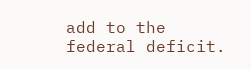add to the federal deficit.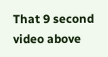That 9 second video above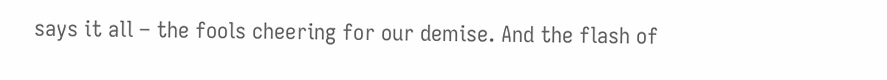says it all – the fools cheering for our demise. And the flash of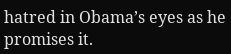hatred in Obama’s eyes as he promises it.